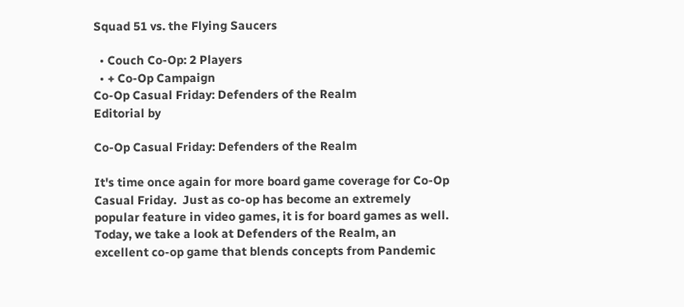Squad 51 vs. the Flying Saucers

  • Couch Co-Op: 2 Players
  • + Co-Op Campaign
Co-Op Casual Friday: Defenders of the Realm
Editorial by

Co-Op Casual Friday: Defenders of the Realm

It's time once again for more board game coverage for Co-Op Casual Friday.  Just as co-op has become an extremely popular feature in video games, it is for board games as well.  Today, we take a look at Defenders of the Realm, an excellent co-op game that blends concepts from Pandemic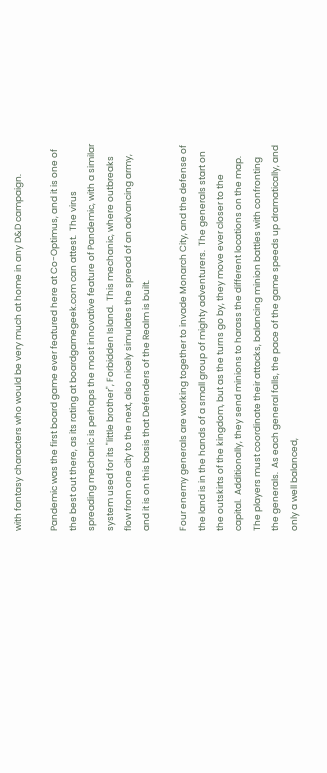with fantasy characters who would be very much at home in any D&D campaign.

Pandemic was the first board game ever featured here at Co-Optimus, and it is one of the best out there, as its rating at boardgamegeek.com can attest.  The virus spreading mechanic is perhaps the most innovative feature of Pandemic, with a similar system used for its "little brother", Forbidden Island.  This mechanic, where outbreaks flow from one city to the next, also nicely simulates the spread of an advancing army, and it is on this basis that Defenders of the Realm is built.

Four enemy generals are working together to invade Monarch City, and the defense of the land is in the hands of a small group of mighty adventurers.  The generals start on the outskirts of the kingdom, but as the turns go by, they move ever closer to the capital.  Additionally, they send minions to harass the different locations on the map.  The players must coordinate their attacks, balancing minion battles with confronting the generals.  As each general falls, the pace of the game speeds up dramatically, and only a well balanced,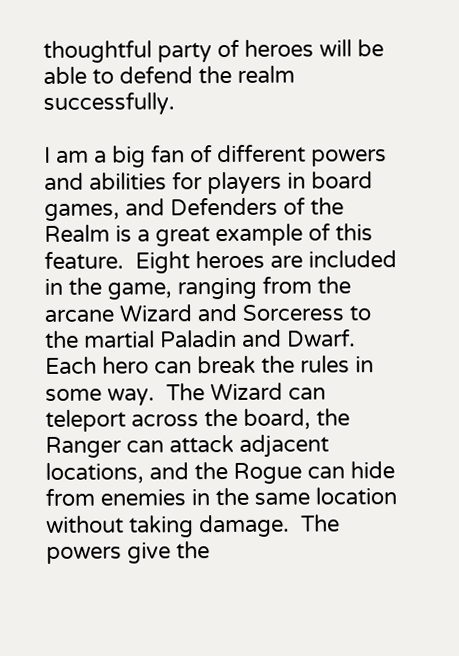thoughtful party of heroes will be able to defend the realm successfully.

I am a big fan of different powers and abilities for players in board games, and Defenders of the Realm is a great example of this feature.  Eight heroes are included in the game, ranging from the arcane Wizard and Sorceress to the martial Paladin and Dwarf.  Each hero can break the rules in some way.  The Wizard can teleport across the board, the Ranger can attack adjacent locations, and the Rogue can hide from enemies in the same location without taking damage.  The powers give the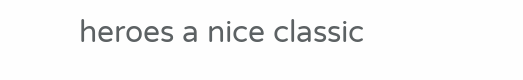heroes a nice classic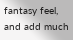fantasy feel, and add much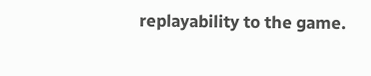replayability to the game.